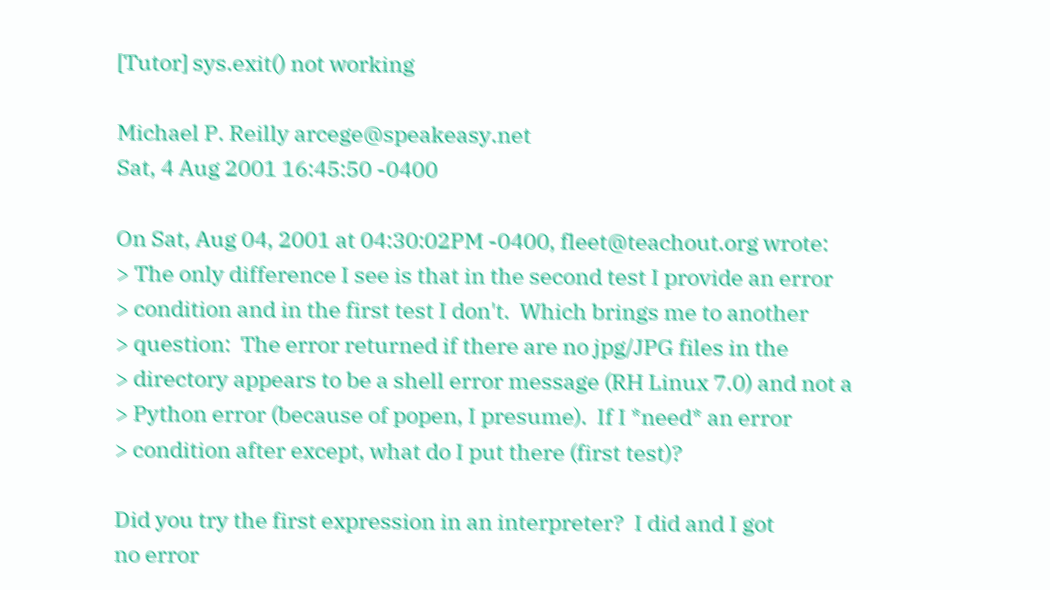[Tutor] sys.exit() not working

Michael P. Reilly arcege@speakeasy.net
Sat, 4 Aug 2001 16:45:50 -0400

On Sat, Aug 04, 2001 at 04:30:02PM -0400, fleet@teachout.org wrote:
> The only difference I see is that in the second test I provide an error
> condition and in the first test I don't.  Which brings me to another
> question:  The error returned if there are no jpg/JPG files in the
> directory appears to be a shell error message (RH Linux 7.0) and not a
> Python error (because of popen, I presume).  If I *need* an error
> condition after except, what do I put there (first test)?

Did you try the first expression in an interpreter?  I did and I got
no error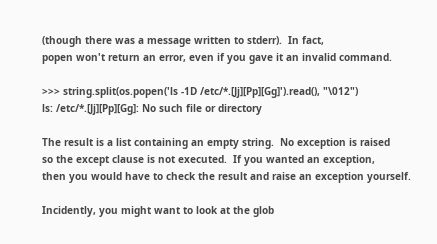(though there was a message written to stderr).  In fact,
popen won't return an error, even if you gave it an invalid command.

>>> string.split(os.popen('ls -1D /etc/*.[Jj][Pp][Gg]').read(), "\012")
ls: /etc/*.[Jj][Pp][Gg]: No such file or directory

The result is a list containing an empty string.  No exception is raised
so the except clause is not executed.  If you wanted an exception,
then you would have to check the result and raise an exception yourself.

Incidently, you might want to look at the glob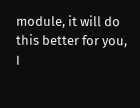module, it will do
this better for you, I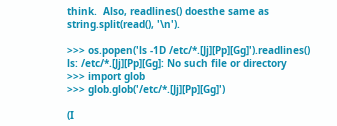think.  Also, readlines() doesthe same as
string.split(read(), '\n').

>>> os.popen('ls -1D /etc/*.[Jj][Pp][Gg]').readlines()
ls: /etc/*.[Jj][Pp][Gg]: No such file or directory
>>> import glob
>>> glob.glob('/etc/*.[Jj][Pp][Gg]')

(I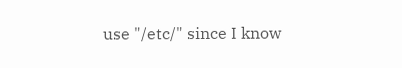use "/etc/" since I know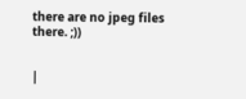there are no jpeg files there. ;))


|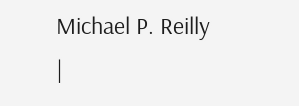Michael P. Reilly                |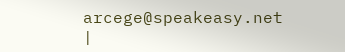arcege@speakeasy.net              |